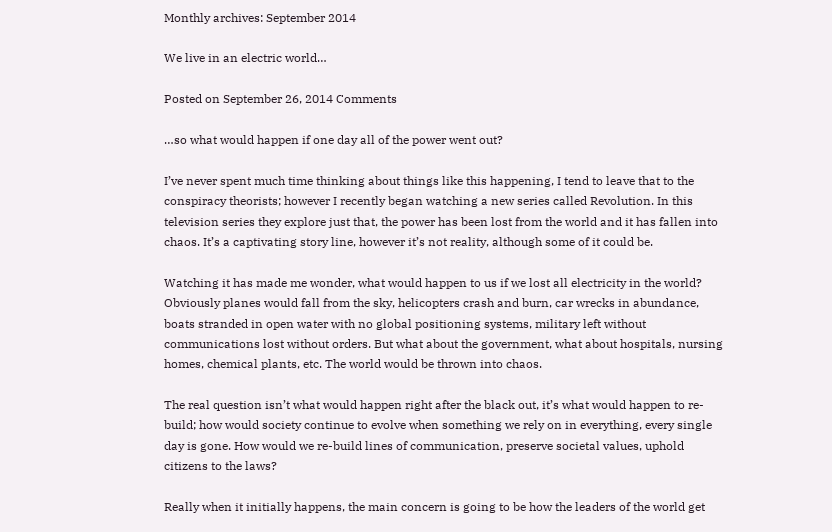Monthly archives: September 2014

We live in an electric world…

Posted on September 26, 2014 Comments

…so what would happen if one day all of the power went out?

I’ve never spent much time thinking about things like this happening, I tend to leave that to the conspiracy theorists; however I recently began watching a new series called Revolution. In this television series they explore just that, the power has been lost from the world and it has fallen into chaos. It’s a captivating story line, however it’s not reality, although some of it could be.

Watching it has made me wonder, what would happen to us if we lost all electricity in the world? Obviously planes would fall from the sky, helicopters crash and burn, car wrecks in abundance, boats stranded in open water with no global positioning systems, military left without communications lost without orders. But what about the government, what about hospitals, nursing homes, chemical plants, etc. The world would be thrown into chaos.

The real question isn’t what would happen right after the black out, it’s what would happen to re-build; how would society continue to evolve when something we rely on in everything, every single day is gone. How would we re-build lines of communication, preserve societal values, uphold citizens to the laws?

Really when it initially happens, the main concern is going to be how the leaders of the world get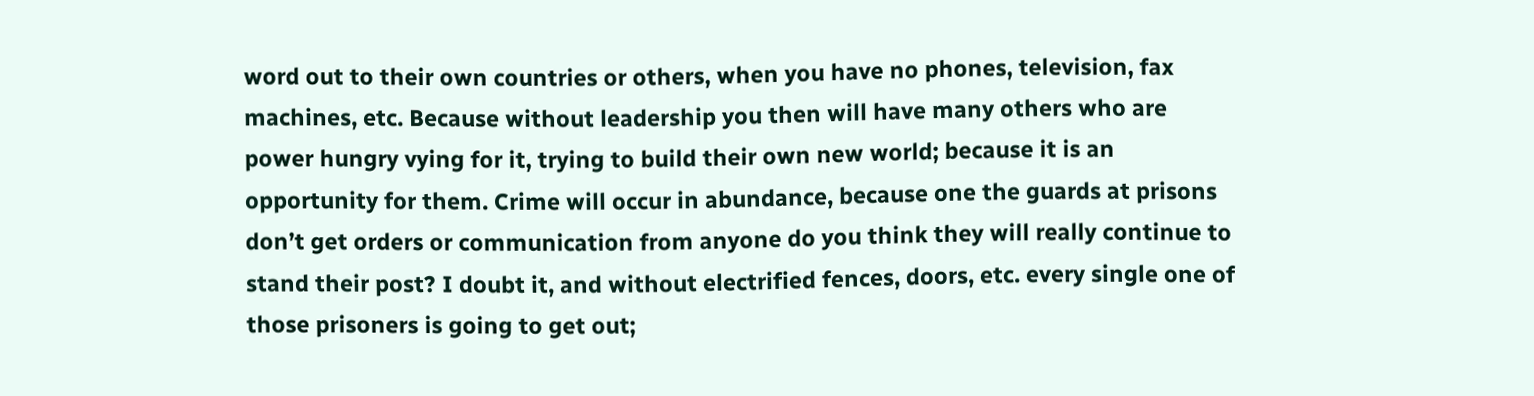word out to their own countries or others, when you have no phones, television, fax machines, etc. Because without leadership you then will have many others who are power hungry vying for it, trying to build their own new world; because it is an opportunity for them. Crime will occur in abundance, because one the guards at prisons don’t get orders or communication from anyone do you think they will really continue to stand their post? I doubt it, and without electrified fences, doors, etc. every single one of those prisoners is going to get out;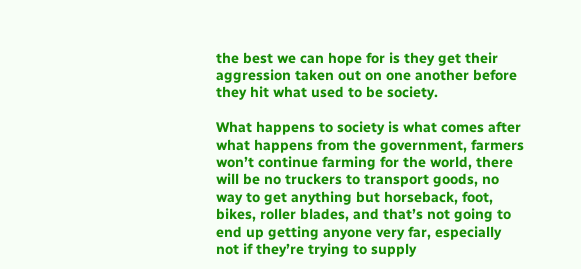the best we can hope for is they get their aggression taken out on one another before they hit what used to be society.

What happens to society is what comes after what happens from the government, farmers won’t continue farming for the world, there will be no truckers to transport goods, no way to get anything but horseback, foot, bikes, roller blades, and that’s not going to end up getting anyone very far, especially not if they’re trying to supply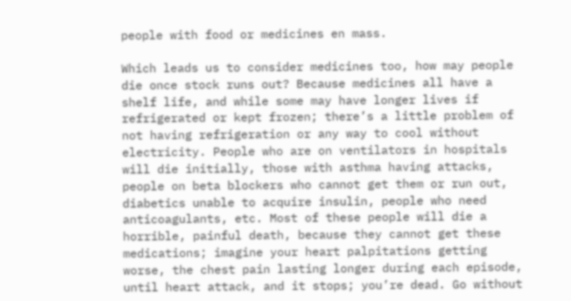people with food or medicines en mass.

Which leads us to consider medicines too, how may people die once stock runs out? Because medicines all have a shelf life, and while some may have longer lives if refrigerated or kept frozen; there’s a little problem of not having refrigeration or any way to cool without electricity. People who are on ventilators in hospitals will die initially, those with asthma having attacks, people on beta blockers who cannot get them or run out, diabetics unable to acquire insulin, people who need anticoagulants, etc. Most of these people will die a horrible, painful death, because they cannot get these medications; imagine your heart palpitations getting worse, the chest pain lasting longer during each episode, until heart attack, and it stops; you’re dead. Go without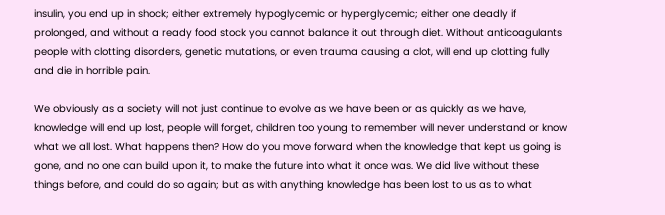insulin, you end up in shock; either extremely hypoglycemic or hyperglycemic; either one deadly if prolonged, and without a ready food stock you cannot balance it out through diet. Without anticoagulants people with clotting disorders, genetic mutations, or even trauma causing a clot, will end up clotting fully and die in horrible pain.

We obviously as a society will not just continue to evolve as we have been or as quickly as we have, knowledge will end up lost, people will forget, children too young to remember will never understand or know what we all lost. What happens then? How do you move forward when the knowledge that kept us going is gone, and no one can build upon it, to make the future into what it once was. We did live without these things before, and could do so again; but as with anything knowledge has been lost to us as to what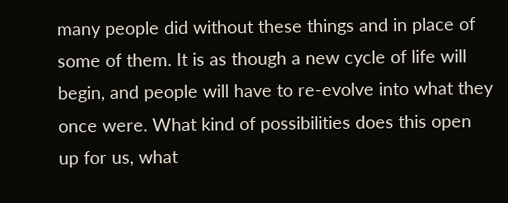many people did without these things and in place of some of them. It is as though a new cycle of life will begin, and people will have to re-evolve into what they once were. What kind of possibilities does this open up for us, what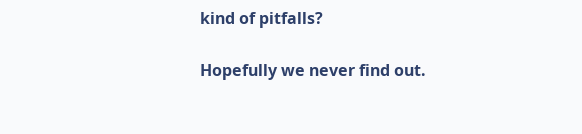kind of pitfalls?

Hopefully we never find out.